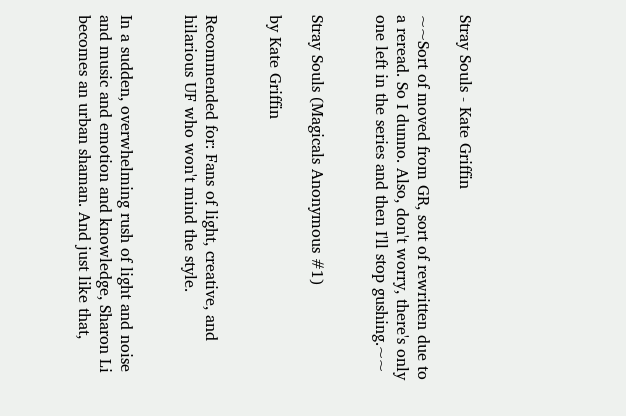Stray Souls - Kate Griffin

~~Sort of moved from GR, sort of rewritten due to a reread. So I dunno. Also, don't worry, there's only one left in the series and then I'll stop gushing.~~


Stray Souls (Magicals Anonymous #1)

by Kate Griffin


Recommended for: Fans of light, creative, and hilarious UF who won't mind the style.


In a sudden, overwhelming rush of light and noise and music and emotion and knowledge, Sharon Li becomes an urban shaman. And just like that,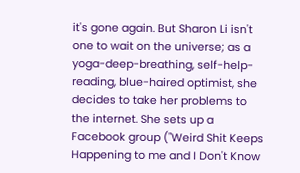it's gone again. But Sharon Li isn't one to wait on the universe; as a yoga-deep-breathing, self-help-reading, blue-haired optimist, she decides to take her problems to the internet. She sets up a Facebook group ("Weird Shit Keeps Happening to me and I Don't Know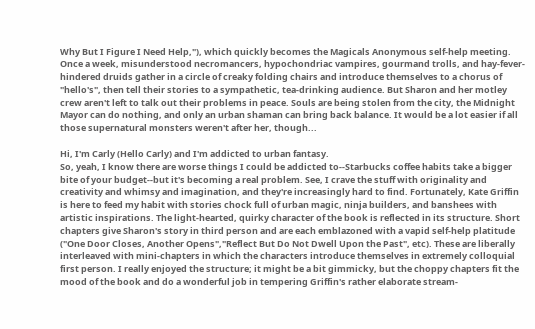Why But I Figure I Need Help,"), which quickly becomes the Magicals Anonymous self-help meeting. Once a week, misunderstood necromancers, hypochondriac vampires, gourmand trolls, and hay-fever-hindered druids gather in a circle of creaky folding chairs and introduce themselves to a chorus of "hello's", then tell their stories to a sympathetic, tea-drinking audience. But Sharon and her motley crew aren't left to talk out their problems in peace. Souls are being stolen from the city, the Midnight Mayor can do nothing, and only an urban shaman can bring back balance. It would be a lot easier if all those supernatural monsters weren't after her, though...

Hi, I'm Carly (Hello Carly) and I'm addicted to urban fantasy.
So, yeah, I know there are worse things I could be addicted to--Starbucks coffee habits take a bigger bite of your budget--but it's becoming a real problem. See, I crave the stuff with originality and creativity and whimsy and imagination, and they're increasingly hard to find. Fortunately, Kate Griffin is here to feed my habit with stories chock full of urban magic, ninja builders, and banshees with artistic inspirations. The light-hearted, quirky character of the book is reflected in its structure. Short chapters give Sharon's story in third person and are each emblazoned with a vapid self-help platitude ("One Door Closes, Another Opens","Reflect But Do Not Dwell Upon the Past", etc). These are liberally interleaved with mini-chapters in which the characters introduce themselves in extremely colloquial first person. I really enjoyed the structure; it might be a bit gimmicky, but the choppy chapters fit the mood of the book and do a wonderful job in tempering Griffin's rather elaborate stream-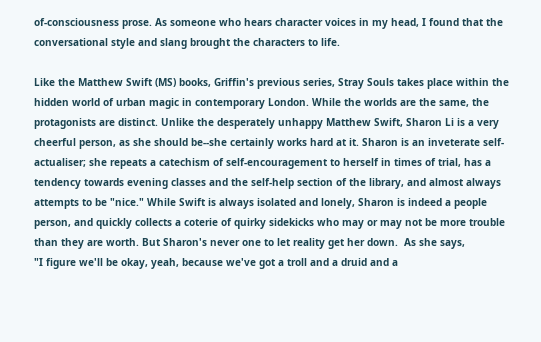of-consciousness prose. As someone who hears character voices in my head, I found that the conversational style and slang brought the characters to life.

Like the Matthew Swift (MS) books, Griffin's previous series, Stray Souls takes place within the hidden world of urban magic in contemporary London. While the worlds are the same, the protagonists are distinct. Unlike the desperately unhappy Matthew Swift, Sharon Li is a very cheerful person, as she should be--she certainly works hard at it. Sharon is an inveterate self-actualiser; she repeats a catechism of self-encouragement to herself in times of trial, has a tendency towards evening classes and the self-help section of the library, and almost always attempts to be "nice." While Swift is always isolated and lonely, Sharon is indeed a people person, and quickly collects a coterie of quirky sidekicks who may or may not be more trouble than they are worth. But Sharon's never one to let reality get her down.  As she says,
"I figure we'll be okay, yeah, because we've got a troll and a druid and a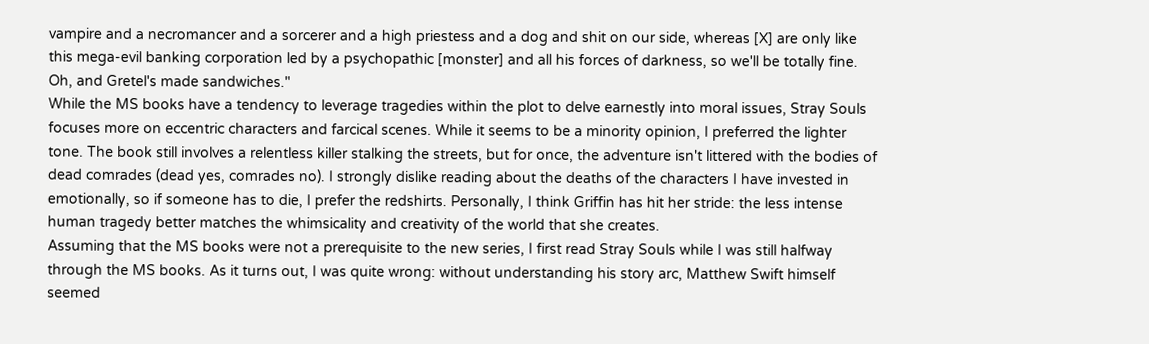vampire and a necromancer and a sorcerer and a high priestess and a dog and shit on our side, whereas [X] are only like this mega-evil banking corporation led by a psychopathic [monster] and all his forces of darkness, so we'll be totally fine. Oh, and Gretel's made sandwiches."
While the MS books have a tendency to leverage tragedies within the plot to delve earnestly into moral issues, Stray Souls focuses more on eccentric characters and farcical scenes. While it seems to be a minority opinion, I preferred the lighter tone. The book still involves a relentless killer stalking the streets, but for once, the adventure isn't littered with the bodies of dead comrades (dead yes, comrades no). I strongly dislike reading about the deaths of the characters I have invested in emotionally, so if someone has to die, I prefer the redshirts. Personally, I think Griffin has hit her stride: the less intense human tragedy better matches the whimsicality and creativity of the world that she creates.
Assuming that the MS books were not a prerequisite to the new series, I first read Stray Souls while I was still halfway through the MS books. As it turns out, I was quite wrong: without understanding his story arc, Matthew Swift himself seemed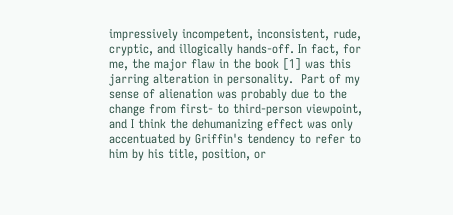impressively incompetent, inconsistent, rude, cryptic, and illogically hands-off. In fact, for me, the major flaw in the book [1] was this jarring alteration in personality.  Part of my sense of alienation was probably due to the change from first- to third-person viewpoint, and I think the dehumanizing effect was only accentuated by Griffin's tendency to refer to him by his title, position, or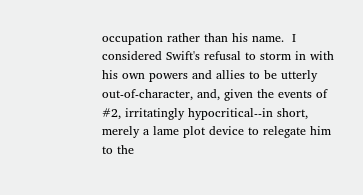occupation rather than his name.  I considered Swift's refusal to storm in with his own powers and allies to be utterly out-of-character, and, given the events of #2, irritatingly hypocritical--in short, merely a lame plot device to relegate him to the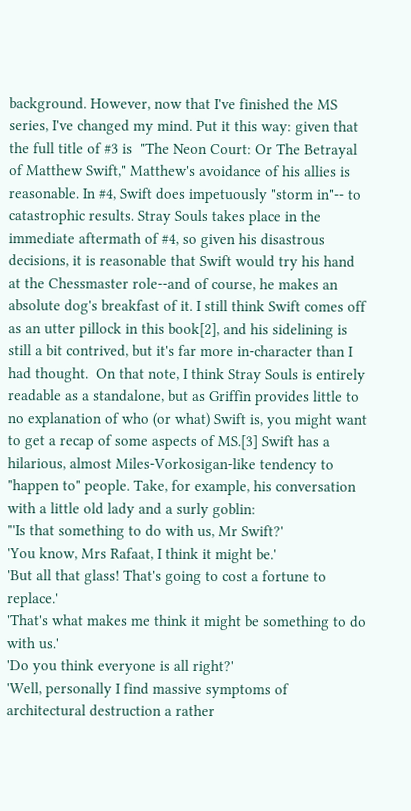background. However, now that I've finished the MS series, I've changed my mind. Put it this way: given that the full title of #3 is  "The Neon Court: Or The Betrayal of Matthew Swift," Matthew's avoidance of his allies is reasonable. In #4, Swift does impetuously "storm in"-- to catastrophic results. Stray Souls takes place in the immediate aftermath of #4, so given his disastrous decisions, it is reasonable that Swift would try his hand at the Chessmaster role--and of course, he makes an absolute dog's breakfast of it. I still think Swift comes off as an utter pillock in this book[2], and his sidelining is still a bit contrived, but it's far more in-character than I had thought.  On that note, I think Stray Souls is entirely readable as a standalone, but as Griffin provides little to no explanation of who (or what) Swift is, you might want to get a recap of some aspects of MS.[3] Swift has a hilarious, almost Miles-Vorkosigan-like tendency to "happen to" people. Take, for example, his conversation with a little old lady and a surly goblin:
"'Is that something to do with us, Mr Swift?'
'You know, Mrs Rafaat, I think it might be.'
'But all that glass! That's going to cost a fortune to replace.'
'That's what makes me think it might be something to do with us.'
'Do you think everyone is all right?'
'Well, personally I find massive symptoms of architectural destruction a rather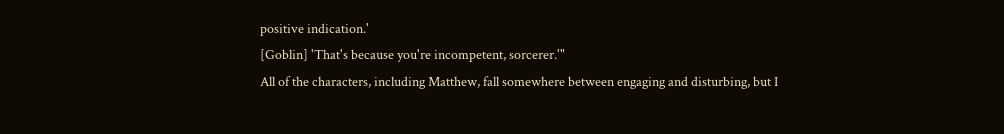positive indication.'
[Goblin] 'That's because you're incompetent, sorcerer.'"
All of the characters, including Matthew, fall somewhere between engaging and disturbing, but I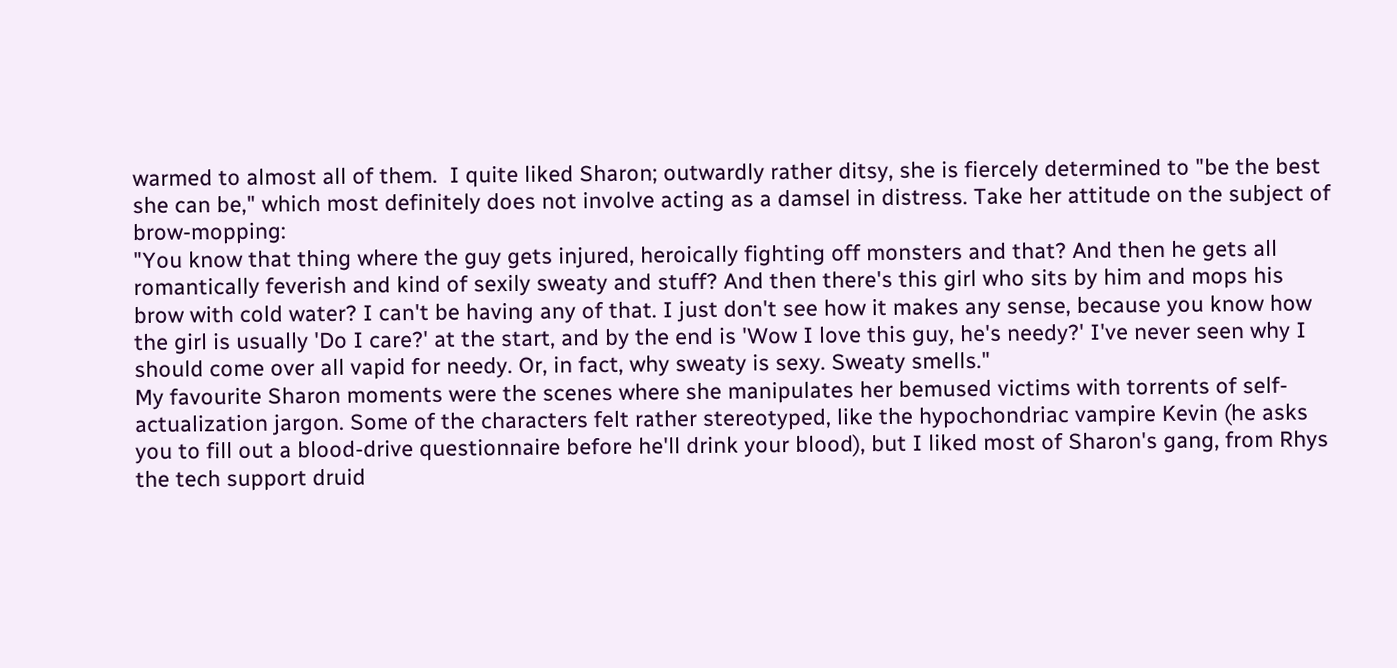warmed to almost all of them.  I quite liked Sharon; outwardly rather ditsy, she is fiercely determined to "be the best she can be," which most definitely does not involve acting as a damsel in distress. Take her attitude on the subject of brow-mopping:
"You know that thing where the guy gets injured, heroically fighting off monsters and that? And then he gets all romantically feverish and kind of sexily sweaty and stuff? And then there's this girl who sits by him and mops his brow with cold water? I can't be having any of that. I just don't see how it makes any sense, because you know how the girl is usually 'Do I care?' at the start, and by the end is 'Wow I love this guy, he's needy?' I've never seen why I should come over all vapid for needy. Or, in fact, why sweaty is sexy. Sweaty smells."
My favourite Sharon moments were the scenes where she manipulates her bemused victims with torrents of self-actualization jargon. Some of the characters felt rather stereotyped, like the hypochondriac vampire Kevin (he asks you to fill out a blood-drive questionnaire before he'll drink your blood), but I liked most of Sharon's gang, from Rhys the tech support druid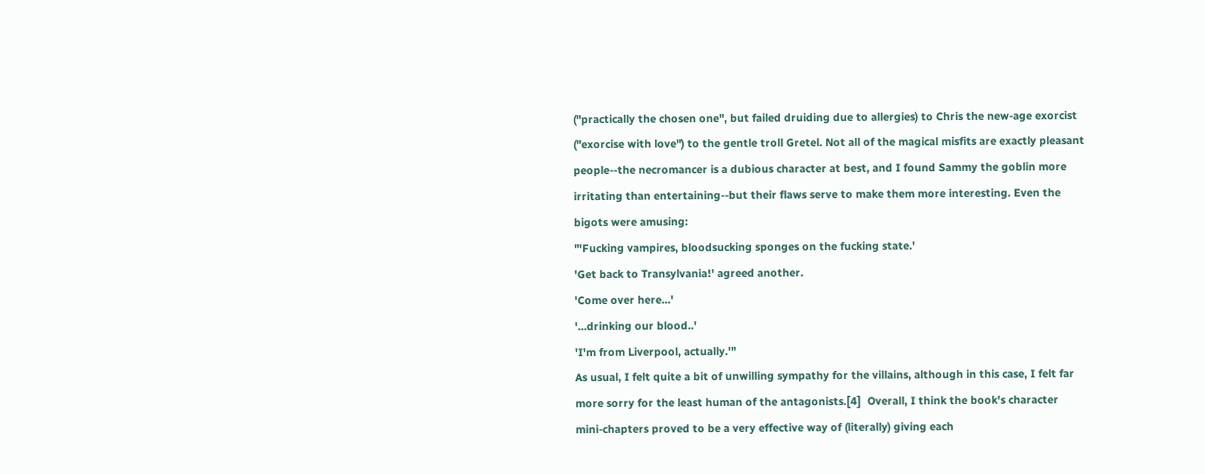("practically the chosen one", but failed druiding due to allergies) to Chris the new-age exorcist ("exorcise with love") to the gentle troll Gretel. Not all of the magical misfits are exactly pleasant people--the necromancer is a dubious character at best, and I found Sammy the goblin more irritating than entertaining--but their flaws serve to make them more interesting. Even the bigots were amusing:
"'Fucking vampires, bloodsucking sponges on the fucking state.'
'Get back to Transylvania!' agreed another.
'Come over here...'
'...drinking our blood..'
'I'm from Liverpool, actually.'"
As usual, I felt quite a bit of unwilling sympathy for the villains, although in this case, I felt far more sorry for the least human of the antagonists.[4]  Overall, I think the book's character mini-chapters proved to be a very effective way of (literally) giving each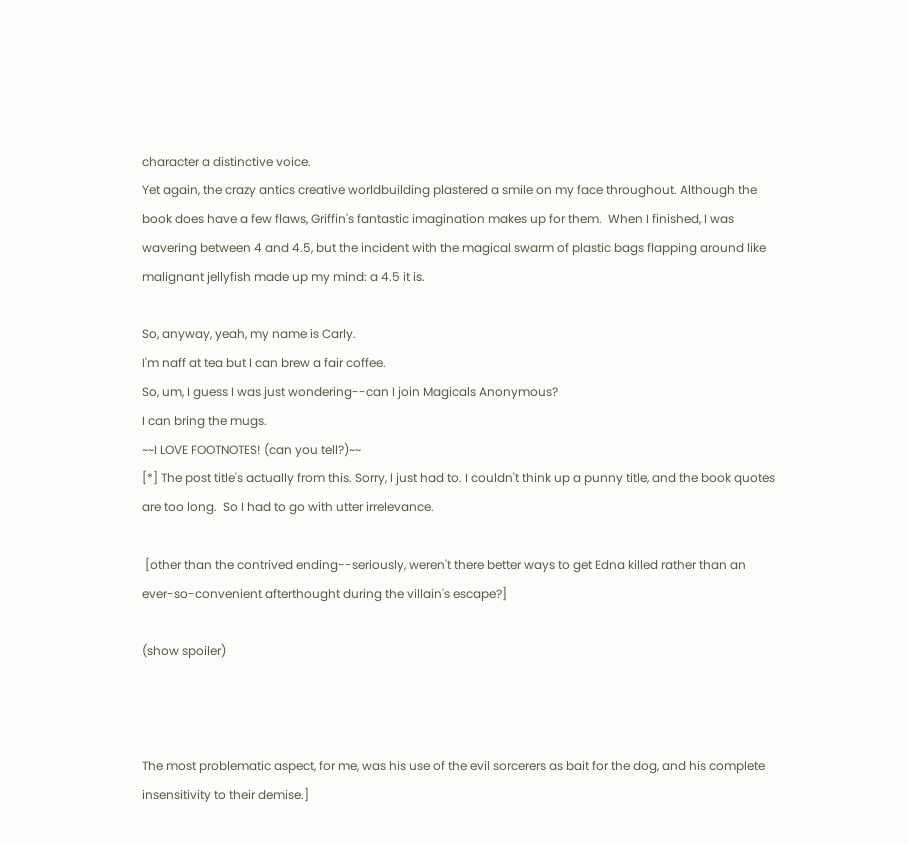character a distinctive voice.
Yet again, the crazy antics creative worldbuilding plastered a smile on my face throughout. Although the book does have a few flaws, Griffin's fantastic imagination makes up for them.  When I finished, I was wavering between 4 and 4.5, but the incident with the magical swarm of plastic bags flapping around like malignant jellyfish made up my mind: a 4.5 it is.

So, anyway, yeah, my name is Carly.
I'm naff at tea but I can brew a fair coffee.
So, um, I guess I was just wondering--can I join Magicals Anonymous?
I can bring the mugs.
~~I LOVE FOOTNOTES! (can you tell?)~~
[*] The post title's actually from this. Sorry, I just had to. I couldn't think up a punny title, and the book quotes are too long.  So I had to go with utter irrelevance.

 [other than the contrived ending--seriously, weren't there better ways to get Edna killed rather than an ever-so-convenient afterthought during the villain's escape?]

(show spoiler)



The most problematic aspect, for me, was his use of the evil sorcerers as bait for the dog, and his complete insensitivity to their demise.]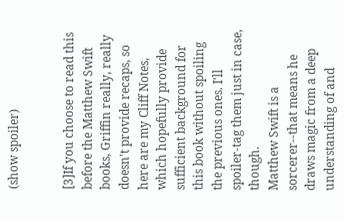(show spoiler)


[3]If you choose to read this before the Matthew Swift books, Griffin really, really doesn't provide recaps, so here are my Cliff Notes, which hopefully provide sufficient background for this book without spoiling the previous ones. I'll spoiler-tag them just in case, though.
Matthew Swift is a sorcerer--that means he draws magic from a deep understanding of and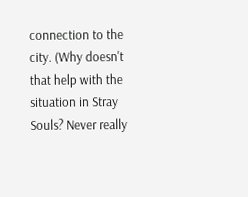connection to the city. (Why doesn't that help with the situation in Stray Souls? Never really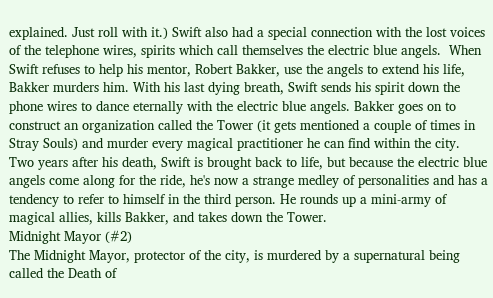explained. Just roll with it.) Swift also had a special connection with the lost voices of the telephone wires, spirits which call themselves the electric blue angels.  When Swift refuses to help his mentor, Robert Bakker, use the angels to extend his life, Bakker murders him. With his last dying breath, Swift sends his spirit down the phone wires to dance eternally with the electric blue angels. Bakker goes on to construct an organization called the Tower (it gets mentioned a couple of times in Stray Souls) and murder every magical practitioner he can find within the city.  Two years after his death, Swift is brought back to life, but because the electric blue angels come along for the ride, he's now a strange medley of personalities and has a tendency to refer to himself in the third person. He rounds up a mini-army of magical allies, kills Bakker, and takes down the Tower.
Midnight Mayor (#2)
The Midnight Mayor, protector of the city, is murdered by a supernatural being called the Death of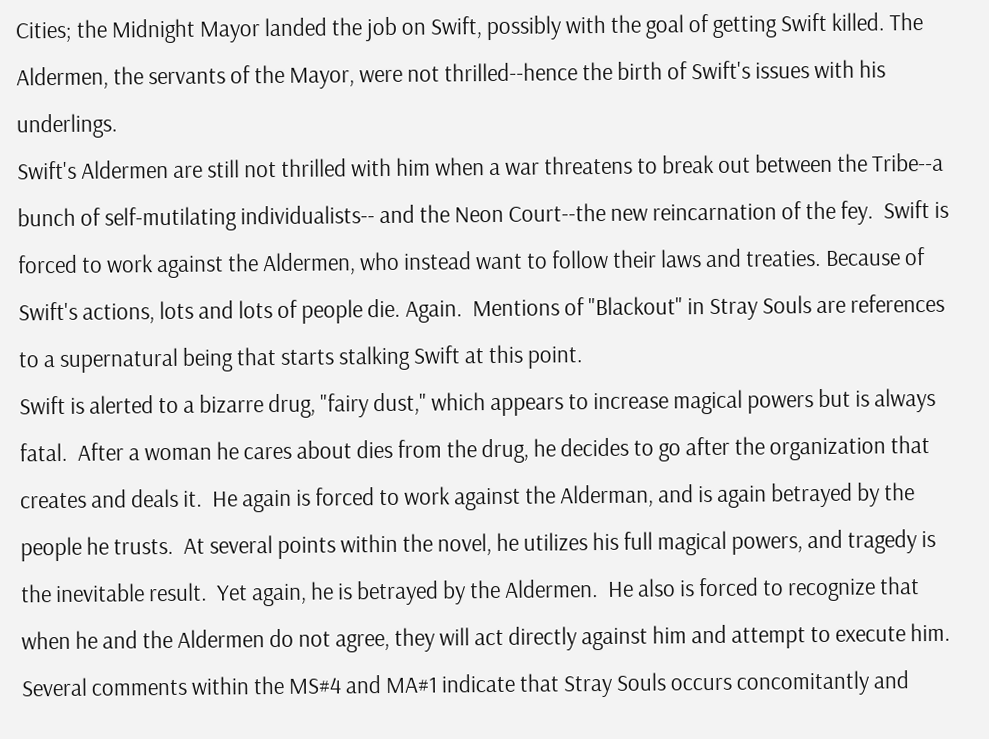Cities; the Midnight Mayor landed the job on Swift, possibly with the goal of getting Swift killed. The Aldermen, the servants of the Mayor, were not thrilled--hence the birth of Swift's issues with his underlings.
Swift's Aldermen are still not thrilled with him when a war threatens to break out between the Tribe--a bunch of self-mutilating individualists-- and the Neon Court--the new reincarnation of the fey.  Swift is forced to work against the Aldermen, who instead want to follow their laws and treaties. Because of Swift's actions, lots and lots of people die. Again.  Mentions of "Blackout" in Stray Souls are references to a supernatural being that starts stalking Swift at this point.
Swift is alerted to a bizarre drug, "fairy dust," which appears to increase magical powers but is always fatal.  After a woman he cares about dies from the drug, he decides to go after the organization that creates and deals it.  He again is forced to work against the Alderman, and is again betrayed by the people he trusts.  At several points within the novel, he utilizes his full magical powers, and tragedy is the inevitable result.  Yet again, he is betrayed by the Aldermen.  He also is forced to recognize that when he and the Aldermen do not agree, they will act directly against him and attempt to execute him.
Several comments within the MS#4 and MA#1 indicate that Stray Souls occurs concomitantly and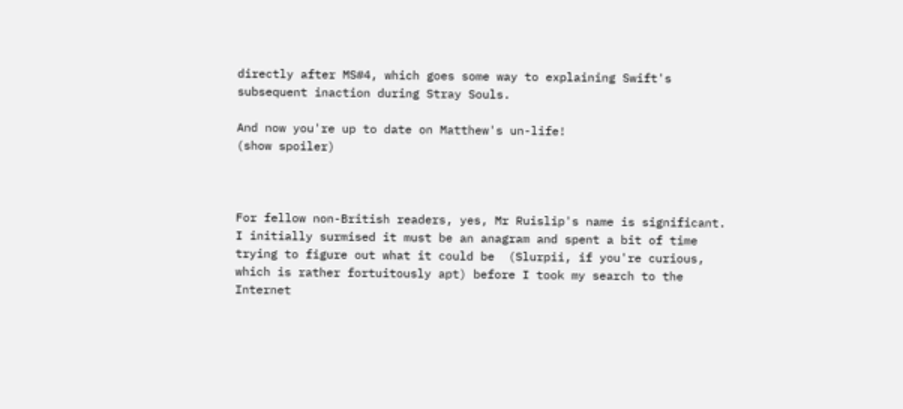directly after MS#4, which goes some way to explaining Swift's subsequent inaction during Stray Souls.

And now you're up to date on Matthew's un-life!
(show spoiler)



For fellow non-British readers, yes, Mr Ruislip's name is significant.  I initially surmised it must be an anagram and spent a bit of time trying to figure out what it could be  (Slurpii, if you're curious, which is rather fortuitously apt) before I took my search to the Internet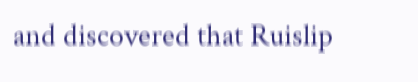and discovered that Ruislip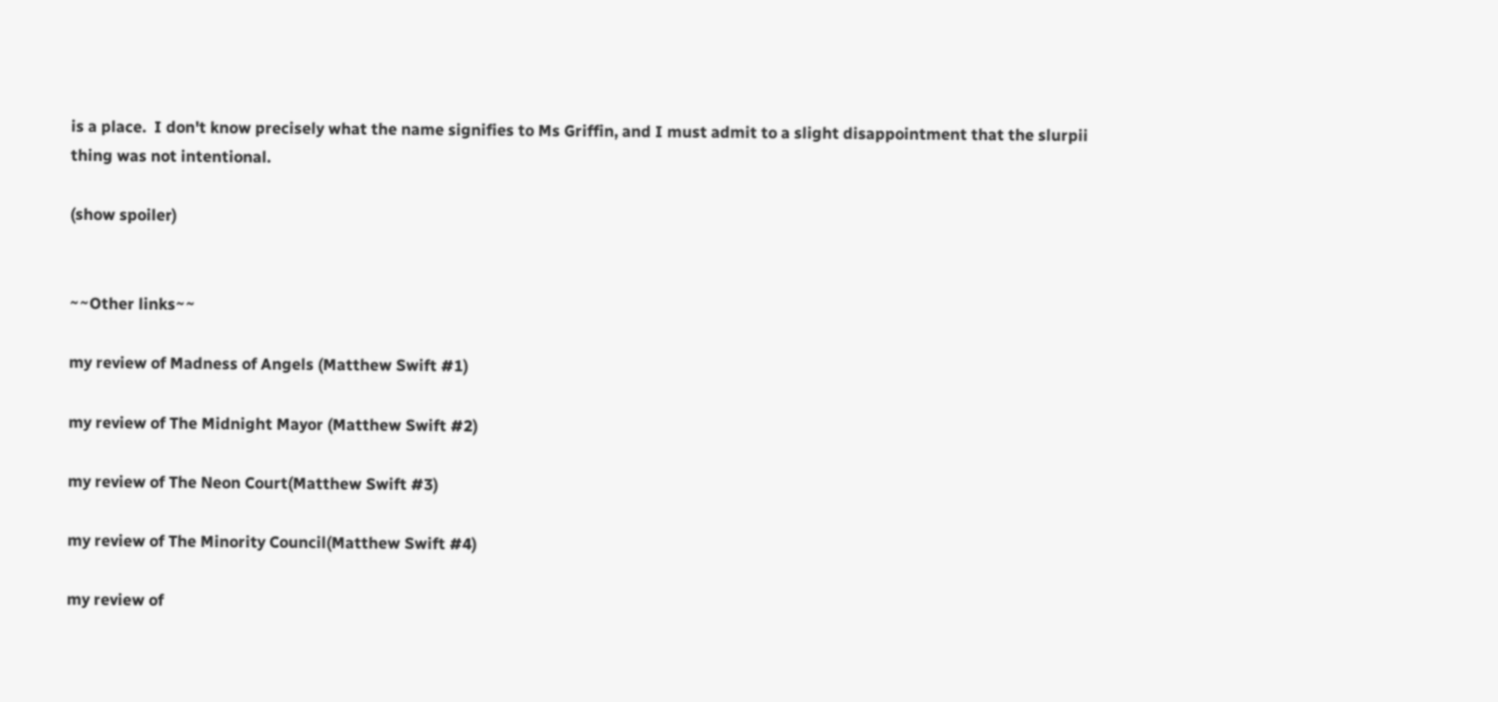is a place.  I don't know precisely what the name signifies to Ms Griffin, and I must admit to a slight disappointment that the slurpii thing was not intentional.

(show spoiler)


~~Other links~~

my review of Madness of Angels (Matthew Swift #1)

my review of The Midnight Mayor (Matthew Swift #2)

my review of The Neon Court(Matthew Swift #3)

my review of The Minority Council(Matthew Swift #4)

my review of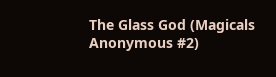The Glass God (Magicals Anonymous #2)